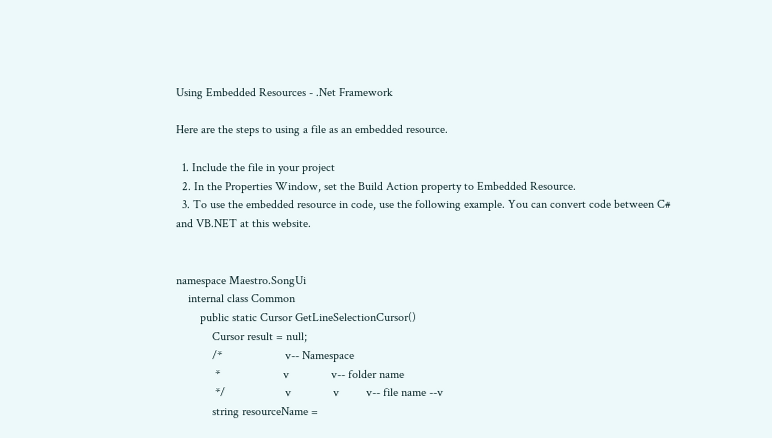Using Embedded Resources - .Net Framework

Here are the steps to using a file as an embedded resource.

  1. Include the file in your project
  2. In the Properties Window, set the Build Action property to Embedded Resource.
  3. To use the embedded resource in code, use the following example. You can convert code between C# and VB.NET at this website.


namespace Maestro.SongUi
    internal class Common
        public static Cursor GetLineSelectionCursor()
            Cursor result = null;
            /*                     v-- Namespace
             *                     v              v-- folder name
             */                    v              v         v-- file name --v
            string resourceName =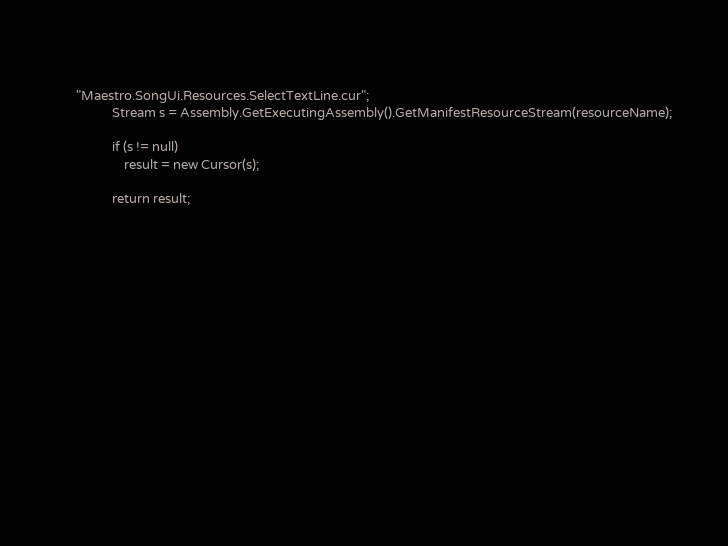"Maestro.SongUi.Resources.SelectTextLine.cur";
            Stream s = Assembly.GetExecutingAssembly().GetManifestResourceStream(resourceName);

            if (s != null)
                result = new Cursor(s);

            return result;